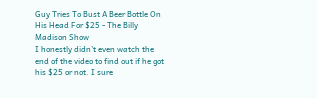Guy Tries To Bust A Beer Bottle On His Head For $25 - The Billy Madison Show
I honestly didn’t even watch the end of the video to find out if he got his $25 or not. I sure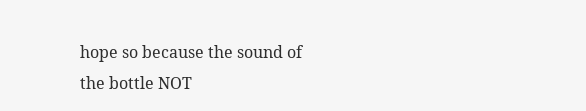hope so because the sound of the bottle NOT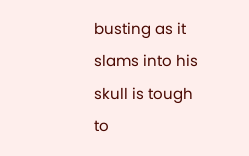busting as it slams into his skull is tough to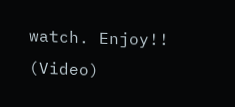watch. Enjoy!! (Video)